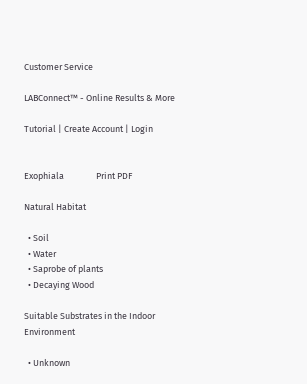Customer Service

LABConnect™ - Online Results & More

Tutorial | Create Account | Login


Exophiala                Print PDF

Natural Habitat

  • Soil
  • Water
  • Saprobe of plants
  • Decaying Wood

Suitable Substrates in the Indoor Environment

  • Unknown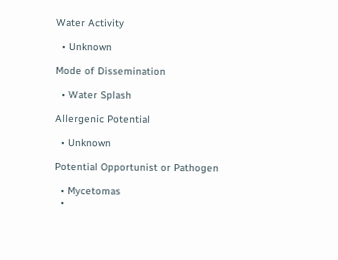Water Activity

  • Unknown

Mode of Dissemination

  • Water Splash

Allergenic Potential

  • Unknown

Potential Opportunist or Pathogen

  • Mycetomas
  •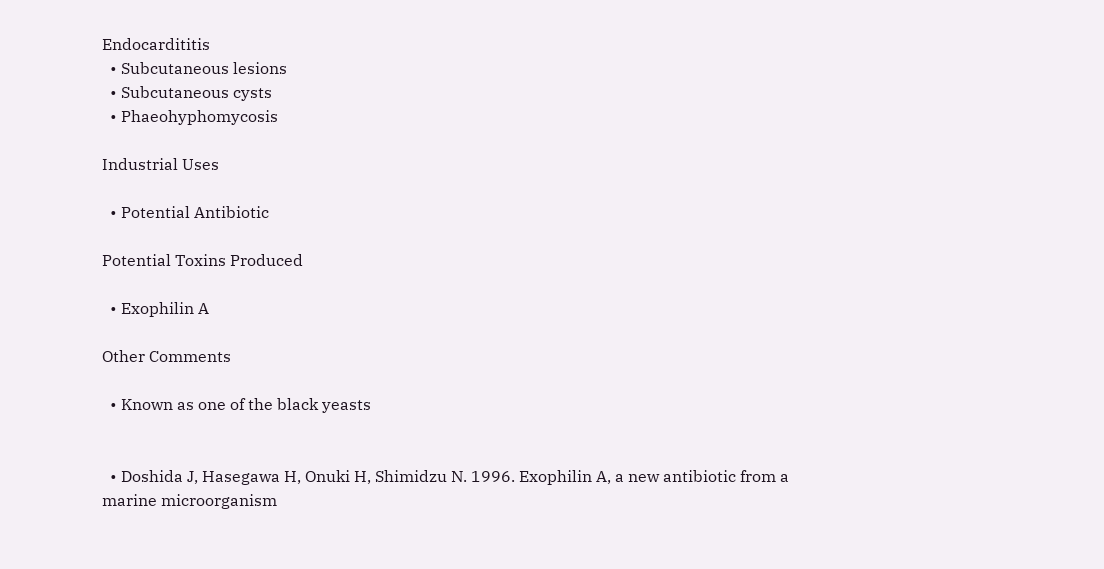Endocardititis
  • Subcutaneous lesions
  • Subcutaneous cysts
  • Phaeohyphomycosis

Industrial Uses

  • Potential Antibiotic

Potential Toxins Produced

  • Exophilin A

Other Comments

  • Known as one of the black yeasts


  • Doshida J, Hasegawa H, Onuki H, Shimidzu N. 1996. Exophilin A, a new antibiotic from a marine microorganism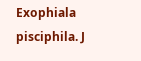Exophiala pisciphila. J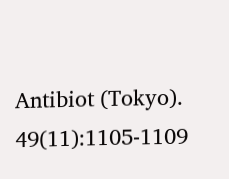Antibiot (Tokyo). 49(11):1105-1109